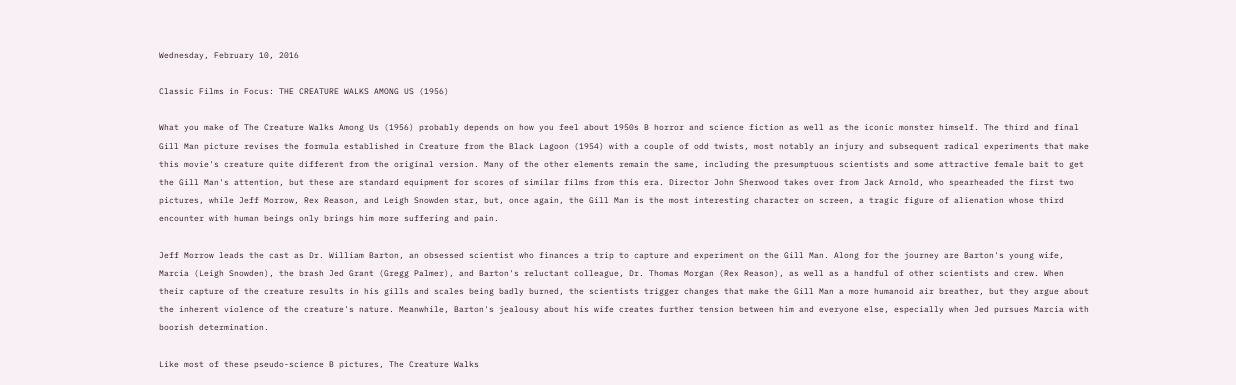Wednesday, February 10, 2016

Classic Films in Focus: THE CREATURE WALKS AMONG US (1956)

What you make of The Creature Walks Among Us (1956) probably depends on how you feel about 1950s B horror and science fiction as well as the iconic monster himself. The third and final Gill Man picture revises the formula established in Creature from the Black Lagoon (1954) with a couple of odd twists, most notably an injury and subsequent radical experiments that make this movie's creature quite different from the original version. Many of the other elements remain the same, including the presumptuous scientists and some attractive female bait to get the Gill Man's attention, but these are standard equipment for scores of similar films from this era. Director John Sherwood takes over from Jack Arnold, who spearheaded the first two pictures, while Jeff Morrow, Rex Reason, and Leigh Snowden star, but, once again, the Gill Man is the most interesting character on screen, a tragic figure of alienation whose third encounter with human beings only brings him more suffering and pain.

Jeff Morrow leads the cast as Dr. William Barton, an obsessed scientist who finances a trip to capture and experiment on the Gill Man. Along for the journey are Barton's young wife, Marcia (Leigh Snowden), the brash Jed Grant (Gregg Palmer), and Barton's reluctant colleague, Dr. Thomas Morgan (Rex Reason), as well as a handful of other scientists and crew. When their capture of the creature results in his gills and scales being badly burned, the scientists trigger changes that make the Gill Man a more humanoid air breather, but they argue about the inherent violence of the creature's nature. Meanwhile, Barton's jealousy about his wife creates further tension between him and everyone else, especially when Jed pursues Marcia with boorish determination.

Like most of these pseudo-science B pictures, The Creature Walks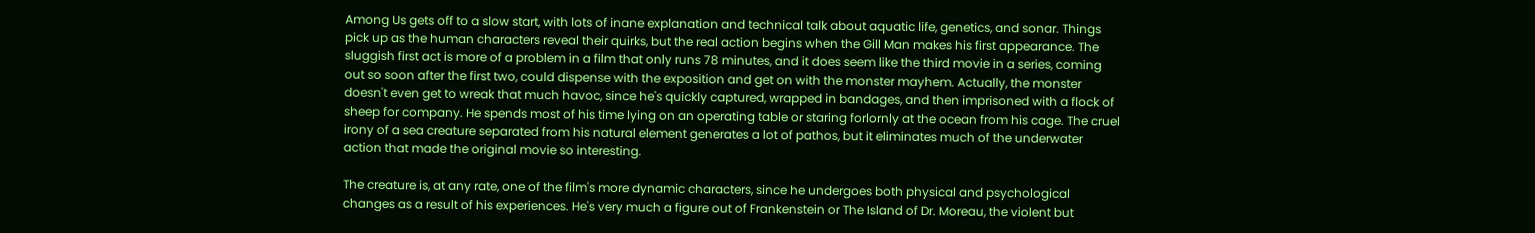Among Us gets off to a slow start, with lots of inane explanation and technical talk about aquatic life, genetics, and sonar. Things pick up as the human characters reveal their quirks, but the real action begins when the Gill Man makes his first appearance. The sluggish first act is more of a problem in a film that only runs 78 minutes, and it does seem like the third movie in a series, coming out so soon after the first two, could dispense with the exposition and get on with the monster mayhem. Actually, the monster doesn't even get to wreak that much havoc, since he's quickly captured, wrapped in bandages, and then imprisoned with a flock of sheep for company. He spends most of his time lying on an operating table or staring forlornly at the ocean from his cage. The cruel irony of a sea creature separated from his natural element generates a lot of pathos, but it eliminates much of the underwater action that made the original movie so interesting.

The creature is, at any rate, one of the film's more dynamic characters, since he undergoes both physical and psychological changes as a result of his experiences. He's very much a figure out of Frankenstein or The Island of Dr. Moreau, the violent but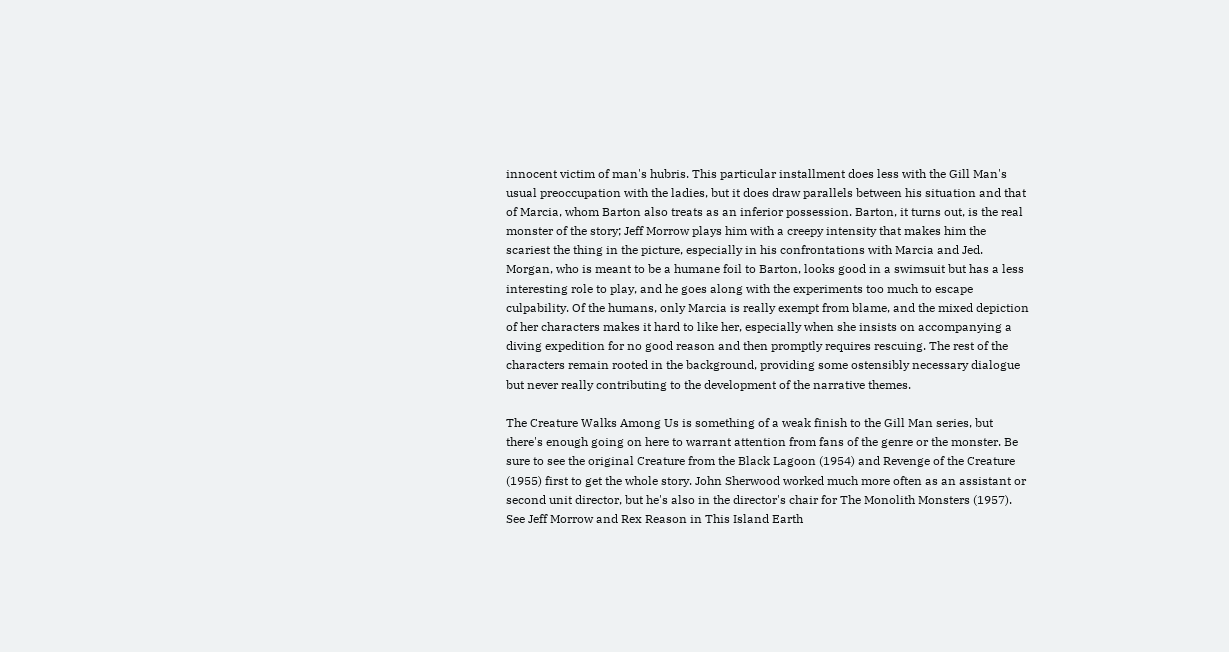innocent victim of man's hubris. This particular installment does less with the Gill Man's usual preoccupation with the ladies, but it does draw parallels between his situation and that of Marcia, whom Barton also treats as an inferior possession. Barton, it turns out, is the real monster of the story; Jeff Morrow plays him with a creepy intensity that makes him the scariest the thing in the picture, especially in his confrontations with Marcia and Jed. Morgan, who is meant to be a humane foil to Barton, looks good in a swimsuit but has a less interesting role to play, and he goes along with the experiments too much to escape culpability. Of the humans, only Marcia is really exempt from blame, and the mixed depiction of her characters makes it hard to like her, especially when she insists on accompanying a diving expedition for no good reason and then promptly requires rescuing. The rest of the characters remain rooted in the background, providing some ostensibly necessary dialogue but never really contributing to the development of the narrative themes.

The Creature Walks Among Us is something of a weak finish to the Gill Man series, but there's enough going on here to warrant attention from fans of the genre or the monster. Be sure to see the original Creature from the Black Lagoon (1954) and Revenge of the Creature (1955) first to get the whole story. John Sherwood worked much more often as an assistant or second unit director, but he's also in the director's chair for The Monolith Monsters (1957). See Jeff Morrow and Rex Reason in This Island Earth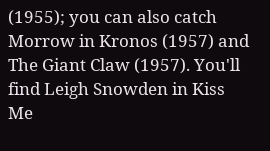(1955); you can also catch Morrow in Kronos (1957) and The Giant Claw (1957). You'll find Leigh Snowden in Kiss Me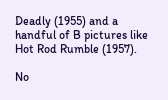Deadly (1955) and a handful of B pictures like Hot Rod Rumble (1957).

No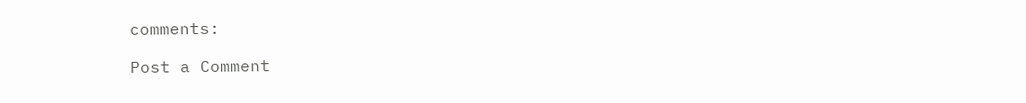comments:

Post a Comment